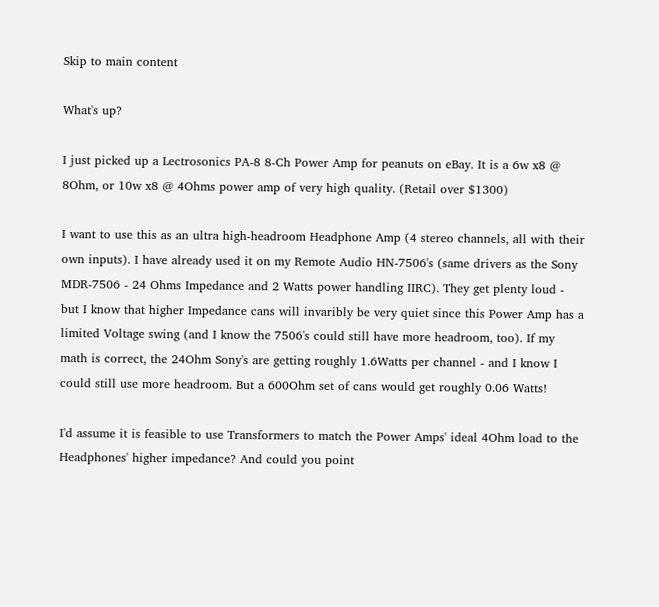Skip to main content

What's up?

I just picked up a Lectrosonics PA-8 8-Ch Power Amp for peanuts on eBay. It is a 6w x8 @ 8Ohm, or 10w x8 @ 4Ohms power amp of very high quality. (Retail over $1300)

I want to use this as an ultra high-headroom Headphone Amp (4 stereo channels, all with their own inputs). I have already used it on my Remote Audio HN-7506's (same drivers as the Sony MDR-7506 - 24 Ohms Impedance and 2 Watts power handling IIRC). They get plenty loud - but I know that higher Impedance cans will invaribly be very quiet since this Power Amp has a limited Voltage swing (and I know the 7506's could still have more headroom, too). If my math is correct, the 24Ohm Sony's are getting roughly 1.6Watts per channel - and I know I could still use more headroom. But a 600Ohm set of cans would get roughly 0.06 Watts!

I'd assume it is feasible to use Transformers to match the Power Amps' ideal 4Ohm load to the Headphones' higher impedance? And could you point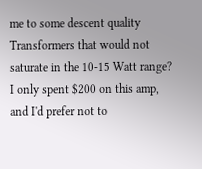me to some descent quality Transformers that would not saturate in the 10-15 Watt range? I only spent $200 on this amp, and I'd prefer not to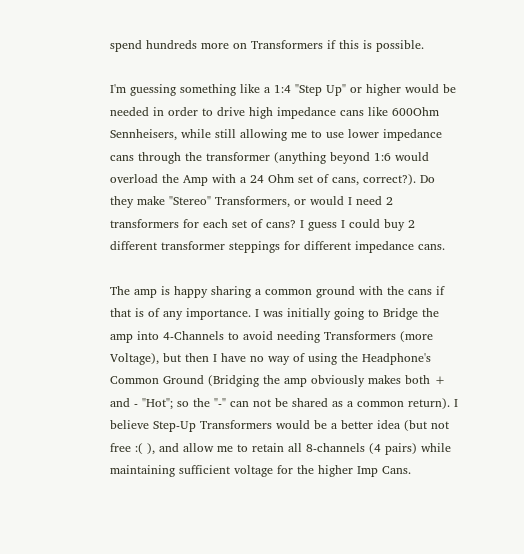spend hundreds more on Transformers if this is possible.

I'm guessing something like a 1:4 "Step Up" or higher would be needed in order to drive high impedance cans like 600Ohm Sennheisers, while still allowing me to use lower impedance cans through the transformer (anything beyond 1:6 would overload the Amp with a 24 Ohm set of cans, correct?). Do they make "Stereo" Transformers, or would I need 2 transformers for each set of cans? I guess I could buy 2 different transformer steppings for different impedance cans.

The amp is happy sharing a common ground with the cans if that is of any importance. I was initially going to Bridge the amp into 4-Channels to avoid needing Transformers (more Voltage), but then I have no way of using the Headphone's Common Ground (Bridging the amp obviously makes both + and - "Hot"; so the "-" can not be shared as a common return). I believe Step-Up Transformers would be a better idea (but not free :( ), and allow me to retain all 8-channels (4 pairs) while maintaining sufficient voltage for the higher Imp Cans.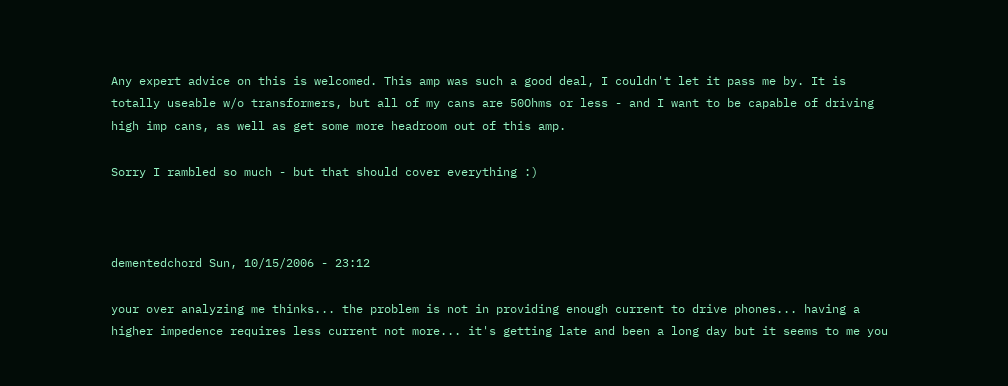Any expert advice on this is welcomed. This amp was such a good deal, I couldn't let it pass me by. It is totally useable w/o transformers, but all of my cans are 50Ohms or less - and I want to be capable of driving high imp cans, as well as get some more headroom out of this amp.

Sorry I rambled so much - but that should cover everything :)



dementedchord Sun, 10/15/2006 - 23:12

your over analyzing me thinks... the problem is not in providing enough current to drive phones... having a higher impedence requires less current not more... it's getting late and been a long day but it seems to me you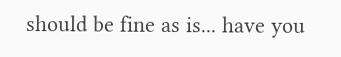should be fine as is... have you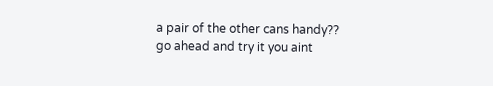a pair of the other cans handy?? go ahead and try it you aint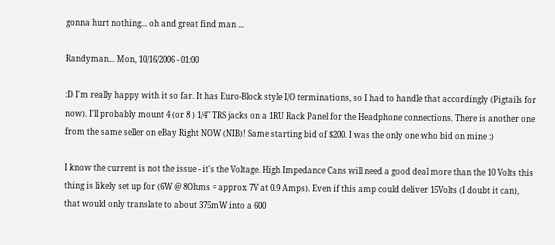gonna hurt nothing... oh and great find man ...

Randyman... Mon, 10/16/2006 - 01:00

:D I'm really happy with it so far. It has Euro-Block style I/O terminations, so I had to handle that accordingly (Pigtails for now). I'll probably mount 4 (or 8 ) 1/4" TRS jacks on a 1RU Rack Panel for the Headphone connections. There is another one from the same seller on eBay Right NOW (NIB)! Same starting bid of $200. I was the only one who bid on mine :)

I know the current is not the issue - it's the Voltage. High Impedance Cans will need a good deal more than the 10 Volts this thing is likely set up for (6W @ 8Ohms = approx 7V at 0.9 Amps). Even if this amp could deliver 15Volts (I doubt it can), that would only translate to about 375mW into a 600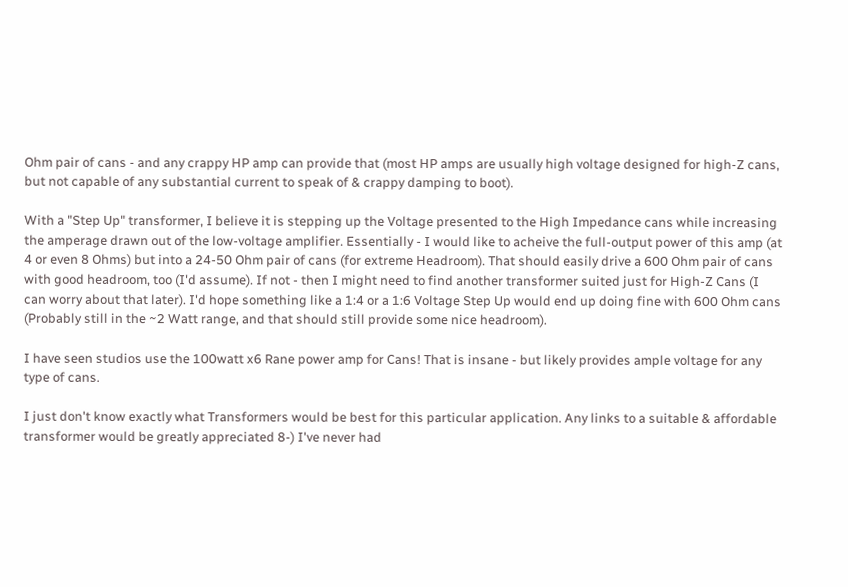Ohm pair of cans - and any crappy HP amp can provide that (most HP amps are usually high voltage designed for high-Z cans, but not capable of any substantial current to speak of & crappy damping to boot).

With a "Step Up" transformer, I believe it is stepping up the Voltage presented to the High Impedance cans while increasing the amperage drawn out of the low-voltage amplifier. Essentially - I would like to acheive the full-output power of this amp (at 4 or even 8 Ohms) but into a 24-50 Ohm pair of cans (for extreme Headroom). That should easily drive a 600 Ohm pair of cans with good headroom, too (I'd assume). If not - then I might need to find another transformer suited just for High-Z Cans (I can worry about that later). I'd hope something like a 1:4 or a 1:6 Voltage Step Up would end up doing fine with 600 Ohm cans (Probably still in the ~2 Watt range, and that should still provide some nice headroom).

I have seen studios use the 100watt x6 Rane power amp for Cans! That is insane - but likely provides ample voltage for any type of cans.

I just don't know exactly what Transformers would be best for this particular application. Any links to a suitable & affordable transformer would be greatly appreciated 8-) I've never had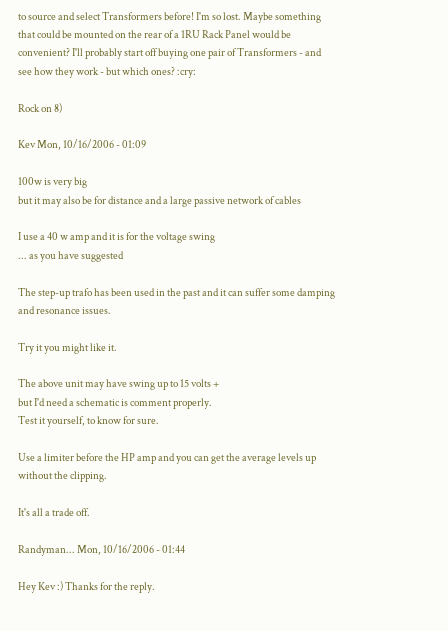to source and select Transformers before! I'm so lost. Maybe something that could be mounted on the rear of a 1RU Rack Panel would be convenient? I'll probably start off buying one pair of Transformers - and see how they work - but which ones? :cry:

Rock on 8)

Kev Mon, 10/16/2006 - 01:09

100w is very big
but it may also be for distance and a large passive network of cables

I use a 40 w amp and it is for the voltage swing
... as you have suggested

The step-up trafo has been used in the past and it can suffer some damping and resonance issues.

Try it you might like it.

The above unit may have swing up to 15 volts +
but I'd need a schematic is comment properly.
Test it yourself, to know for sure.

Use a limiter before the HP amp and you can get the average levels up without the clipping.

It's all a trade off.

Randyman... Mon, 10/16/2006 - 01:44

Hey Kev :) Thanks for the reply.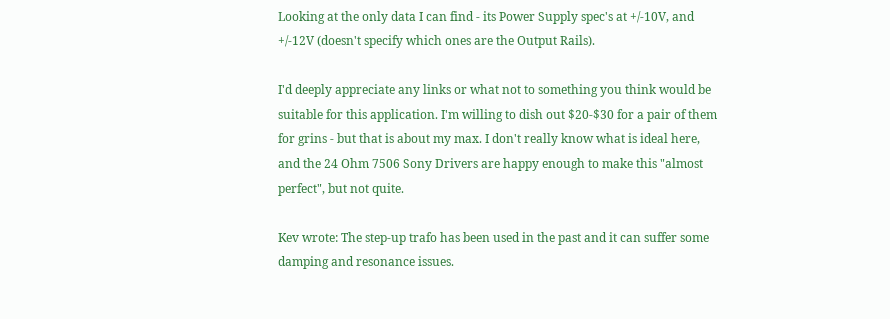Looking at the only data I can find - its Power Supply spec's at +/-10V, and +/-12V (doesn't specify which ones are the Output Rails).

I'd deeply appreciate any links or what not to something you think would be suitable for this application. I'm willing to dish out $20-$30 for a pair of them for grins - but that is about my max. I don't really know what is ideal here, and the 24 Ohm 7506 Sony Drivers are happy enough to make this "almost perfect", but not quite.

Kev wrote: The step-up trafo has been used in the past and it can suffer some damping and resonance issues.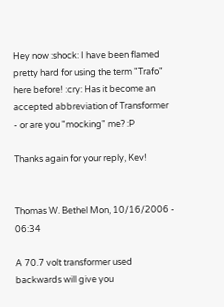Hey now :shock: I have been flamed pretty hard for using the term "Trafo" here before! :cry: Has it become an accepted abbreviation of Transformer - or are you "mocking" me? :P

Thanks again for your reply, Kev!


Thomas W. Bethel Mon, 10/16/2006 - 06:34

A 70.7 volt transformer used backwards will give you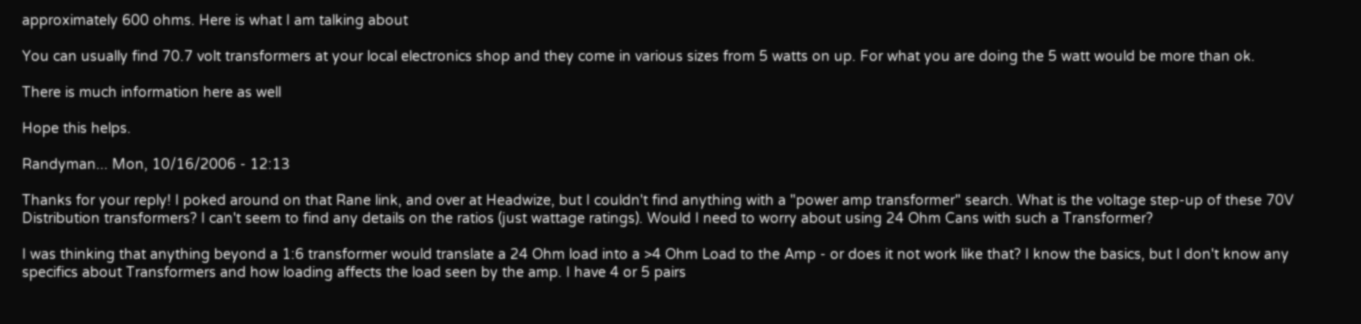approximately 600 ohms. Here is what I am talking about

You can usually find 70.7 volt transformers at your local electronics shop and they come in various sizes from 5 watts on up. For what you are doing the 5 watt would be more than ok.

There is much information here as well

Hope this helps.

Randyman... Mon, 10/16/2006 - 12:13

Thanks for your reply! I poked around on that Rane link, and over at Headwize, but I couldn't find anything with a "power amp transformer" search. What is the voltage step-up of these 70V Distribution transformers? I can't seem to find any details on the ratios (just wattage ratings). Would I need to worry about using 24 Ohm Cans with such a Transformer?

I was thinking that anything beyond a 1:6 transformer would translate a 24 Ohm load into a >4 Ohm Load to the Amp - or does it not work like that? I know the basics, but I don't know any specifics about Transformers and how loading affects the load seen by the amp. I have 4 or 5 pairs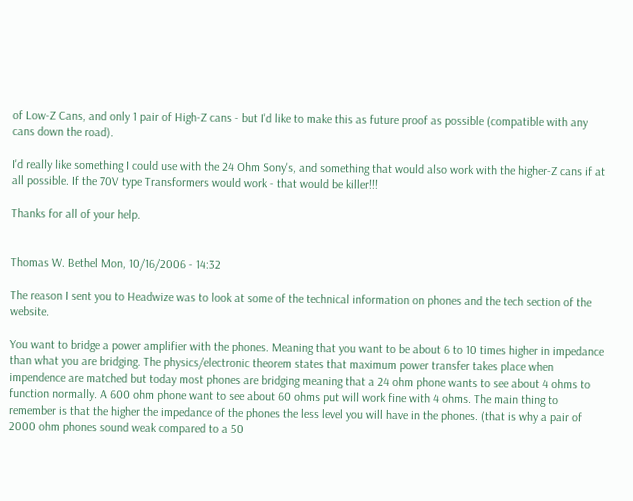of Low-Z Cans, and only 1 pair of High-Z cans - but I'd like to make this as future proof as possible (compatible with any cans down the road).

I'd really like something I could use with the 24 Ohm Sony's, and something that would also work with the higher-Z cans if at all possible. If the 70V type Transformers would work - that would be killer!!!

Thanks for all of your help.


Thomas W. Bethel Mon, 10/16/2006 - 14:32

The reason I sent you to Headwize was to look at some of the technical information on phones and the tech section of the website.

You want to bridge a power amplifier with the phones. Meaning that you want to be about 6 to 10 times higher in impedance than what you are bridging. The physics/electronic theorem states that maximum power transfer takes place when impendence are matched but today most phones are bridging meaning that a 24 ohm phone wants to see about 4 ohms to function normally. A 600 ohm phone want to see about 60 ohms put will work fine with 4 ohms. The main thing to remember is that the higher the impedance of the phones the less level you will have in the phones. (that is why a pair of 2000 ohm phones sound weak compared to a 50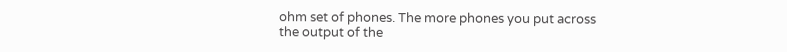ohm set of phones. The more phones you put across the output of the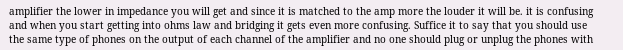amplifier the lower in impedance you will get and since it is matched to the amp more the louder it will be. it is confusing and when you start getting into ohms law and bridging it gets even more confusing. Suffice it to say that you should use the same type of phones on the output of each channel of the amplifier and no one should plug or unplug the phones with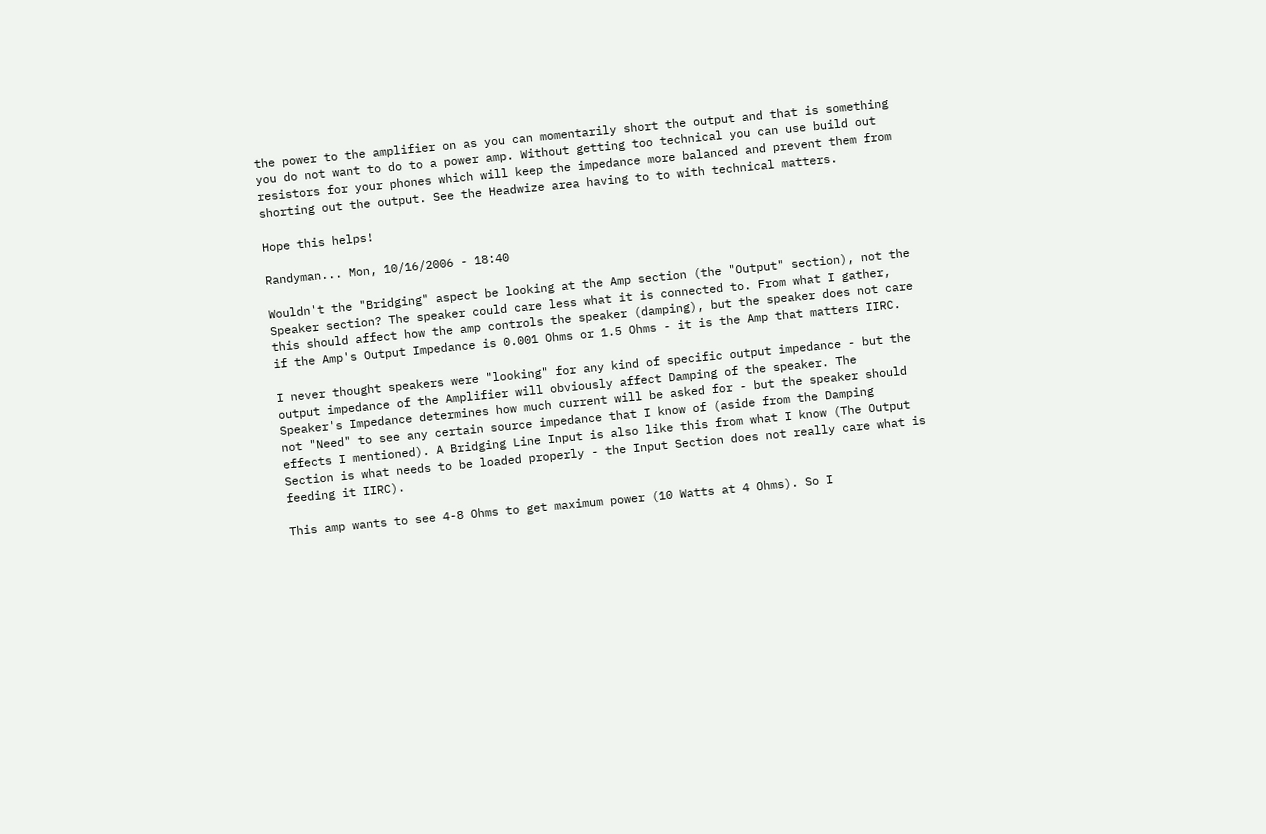the power to the amplifier on as you can momentarily short the output and that is something you do not want to do to a power amp. Without getting too technical you can use build out resistors for your phones which will keep the impedance more balanced and prevent them from shorting out the output. See the Headwize area having to to with technical matters.

Hope this helps!

Randyman... Mon, 10/16/2006 - 18:40

Wouldn't the "Bridging" aspect be looking at the Amp section (the "Output" section), not the Speaker section? The speaker could care less what it is connected to. From what I gather, this should affect how the amp controls the speaker (damping), but the speaker does not care if the Amp's Output Impedance is 0.001 Ohms or 1.5 Ohms - it is the Amp that matters IIRC.

I never thought speakers were "looking" for any kind of specific output impedance - but the output impedance of the Amplifier will obviously affect Damping of the speaker. The Speaker's Impedance determines how much current will be asked for - but the speaker should not "Need" to see any certain source impedance that I know of (aside from the Damping effects I mentioned). A Bridging Line Input is also like this from what I know (The Output Section is what needs to be loaded properly - the Input Section does not really care what is feeding it IIRC).

This amp wants to see 4-8 Ohms to get maximum power (10 Watts at 4 Ohms). So I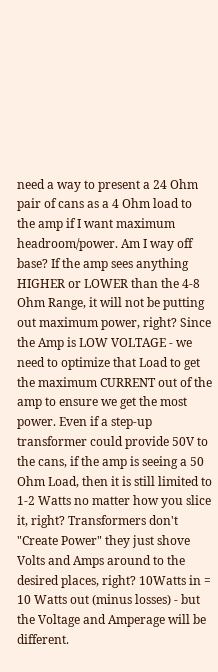need a way to present a 24 Ohm pair of cans as a 4 Ohm load to the amp if I want maximum headroom/power. Am I way off base? If the amp sees anything HIGHER or LOWER than the 4-8 Ohm Range, it will not be putting out maximum power, right? Since the Amp is LOW VOLTAGE - we need to optimize that Load to get the maximum CURRENT out of the amp to ensure we get the most power. Even if a step-up transformer could provide 50V to the cans, if the amp is seeing a 50 Ohm Load, then it is still limited to 1-2 Watts no matter how you slice it, right? Transformers don't "Create Power" they just shove Volts and Amps around to the desired places, right? 10Watts in = 10 Watts out (minus losses) - but the Voltage and Amperage will be different.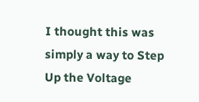I thought this was simply a way to Step Up the Voltage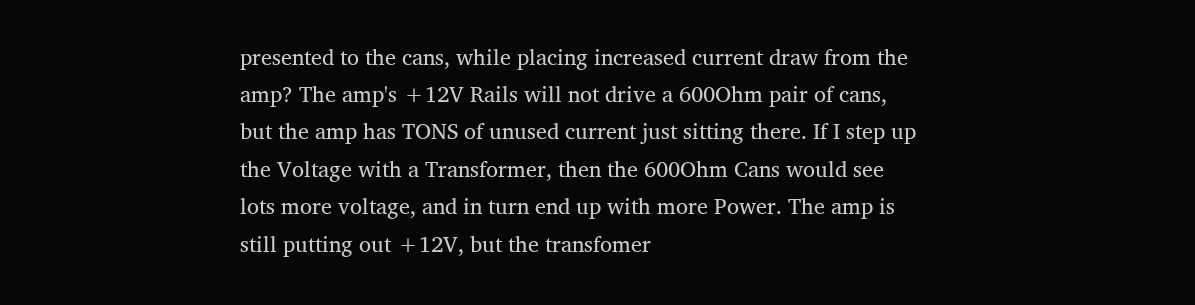presented to the cans, while placing increased current draw from the amp? The amp's +12V Rails will not drive a 600Ohm pair of cans, but the amp has TONS of unused current just sitting there. If I step up the Voltage with a Transformer, then the 600Ohm Cans would see lots more voltage, and in turn end up with more Power. The amp is still putting out +12V, but the transfomer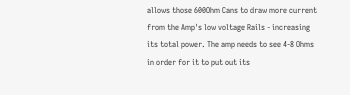allows those 600Ohm Cans to draw more current from the Amp's low voltage Rails - increasing its total power. The amp needs to see 4-8 Ohms in order for it to put out its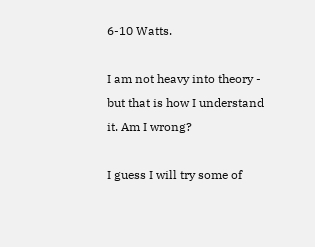6-10 Watts.

I am not heavy into theory - but that is how I understand it. Am I wrong?

I guess I will try some of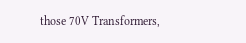those 70V Transformers,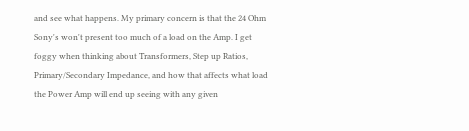and see what happens. My primary concern is that the 24 Ohm Sony's won't present too much of a load on the Amp. I get foggy when thinking about Transformers, Step up Ratios, Primary/Secondary Impedance, and how that affects what load the Power Amp will end up seeing with any given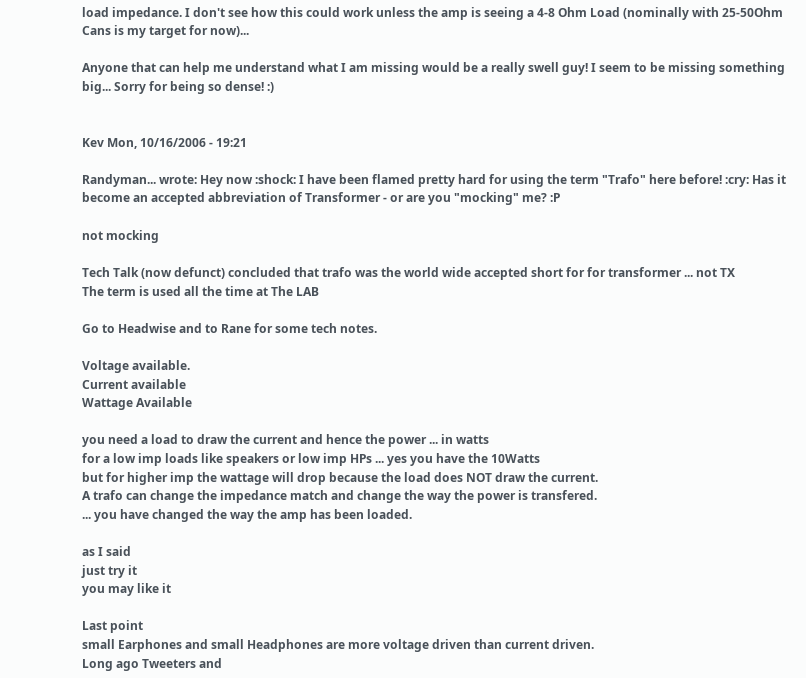load impedance. I don't see how this could work unless the amp is seeing a 4-8 Ohm Load (nominally with 25-50Ohm Cans is my target for now)...

Anyone that can help me understand what I am missing would be a really swell guy! I seem to be missing something big... Sorry for being so dense! :)


Kev Mon, 10/16/2006 - 19:21

Randyman... wrote: Hey now :shock: I have been flamed pretty hard for using the term "Trafo" here before! :cry: Has it become an accepted abbreviation of Transformer - or are you "mocking" me? :P

not mocking

Tech Talk (now defunct) concluded that trafo was the world wide accepted short for for transformer ... not TX
The term is used all the time at The LAB

Go to Headwise and to Rane for some tech notes.

Voltage available.
Current available
Wattage Available

you need a load to draw the current and hence the power ... in watts
for a low imp loads like speakers or low imp HPs ... yes you have the 10Watts
but for higher imp the wattage will drop because the load does NOT draw the current.
A trafo can change the impedance match and change the way the power is transfered.
... you have changed the way the amp has been loaded.

as I said
just try it
you may like it

Last point
small Earphones and small Headphones are more voltage driven than current driven.
Long ago Tweeters and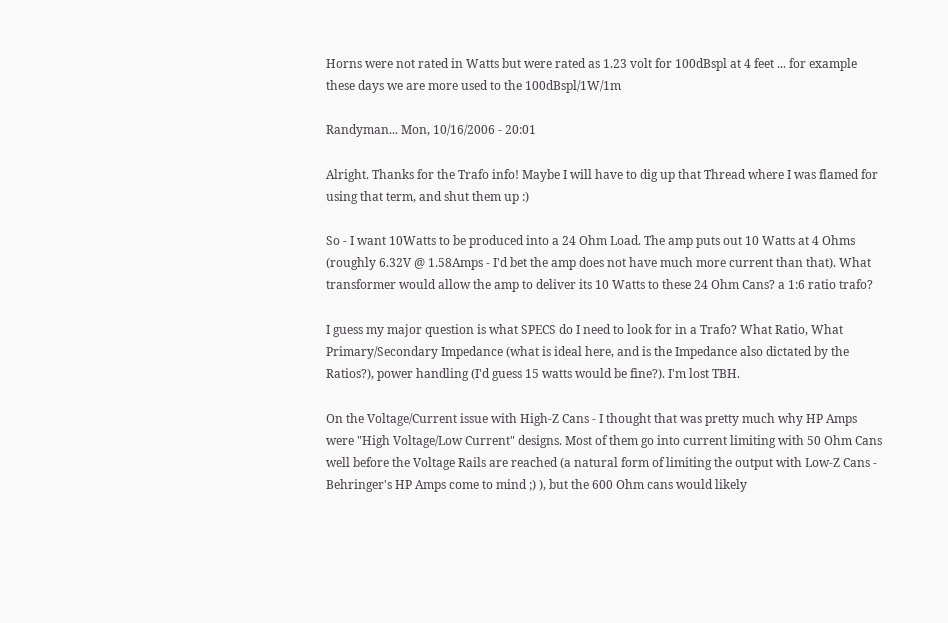Horns were not rated in Watts but were rated as 1.23 volt for 100dBspl at 4 feet ... for example
these days we are more used to the 100dBspl/1W/1m

Randyman... Mon, 10/16/2006 - 20:01

Alright. Thanks for the Trafo info! Maybe I will have to dig up that Thread where I was flamed for using that term, and shut them up :)

So - I want 10Watts to be produced into a 24 Ohm Load. The amp puts out 10 Watts at 4 Ohms (roughly 6.32V @ 1.58Amps - I'd bet the amp does not have much more current than that). What transformer would allow the amp to deliver its 10 Watts to these 24 Ohm Cans? a 1:6 ratio trafo?

I guess my major question is what SPECS do I need to look for in a Trafo? What Ratio, What Primary/Secondary Impedance (what is ideal here, and is the Impedance also dictated by the Ratios?), power handling (I'd guess 15 watts would be fine?). I'm lost TBH.

On the Voltage/Current issue with High-Z Cans - I thought that was pretty much why HP Amps were "High Voltage/Low Current" designs. Most of them go into current limiting with 50 Ohm Cans well before the Voltage Rails are reached (a natural form of limiting the output with Low-Z Cans - Behringer's HP Amps come to mind ;) ), but the 600 Ohm cans would likely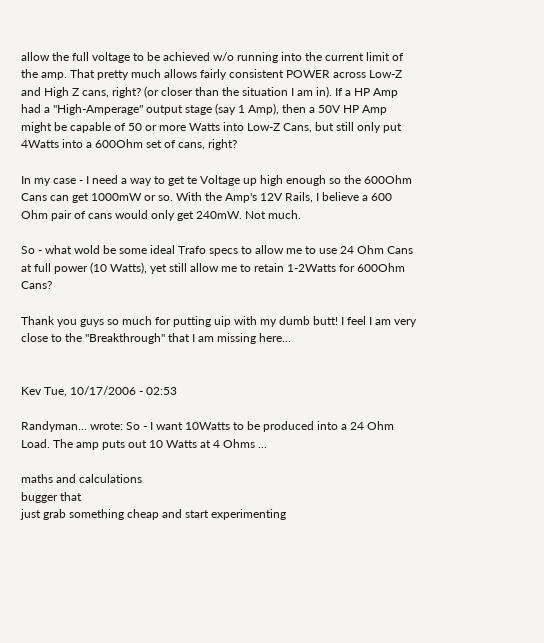allow the full voltage to be achieved w/o running into the current limit of the amp. That pretty much allows fairly consistent POWER across Low-Z and High Z cans, right? (or closer than the situation I am in). If a HP Amp had a "High-Amperage" output stage (say 1 Amp), then a 50V HP Amp might be capable of 50 or more Watts into Low-Z Cans, but still only put 4Watts into a 600Ohm set of cans, right?

In my case - I need a way to get te Voltage up high enough so the 600Ohm Cans can get 1000mW or so. With the Amp's 12V Rails, I believe a 600 Ohm pair of cans would only get 240mW. Not much.

So - what wold be some ideal Trafo specs to allow me to use 24 Ohm Cans at full power (10 Watts), yet still allow me to retain 1-2Watts for 600Ohm Cans?

Thank you guys so much for putting uip with my dumb butt! I feel I am very close to the "Breakthrough" that I am missing here...


Kev Tue, 10/17/2006 - 02:53

Randyman... wrote: So - I want 10Watts to be produced into a 24 Ohm Load. The amp puts out 10 Watts at 4 Ohms ...

maths and calculations
bugger that
just grab something cheap and start experimenting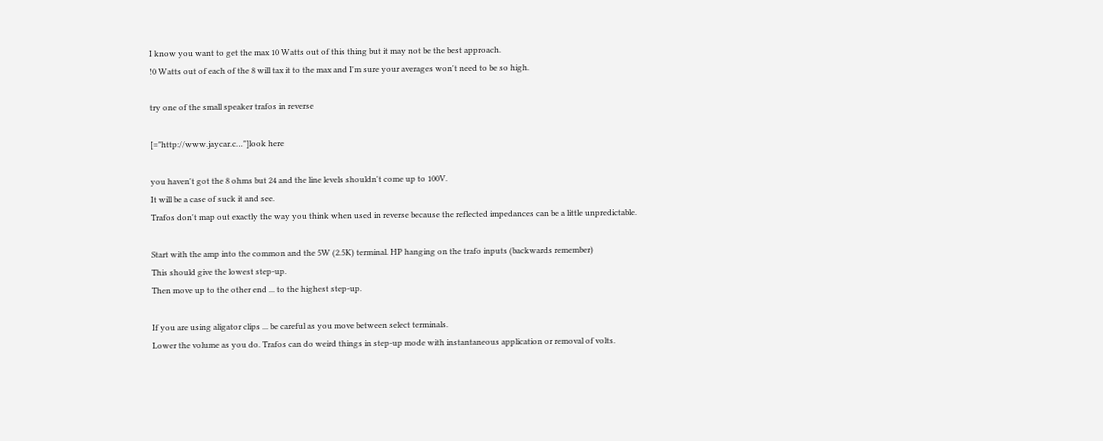I know you want to get the max 10 Watts out of this thing but it may not be the best approach.
!0 Watts out of each of the 8 will tax it to the max and I'm sure your averages won't need to be so high.

try one of the small speaker trafos in reverse

[="http://www.jaycar.c…"]look here

you haven't got the 8 ohms but 24 and the line levels shouldn't come up to 100V.
It will be a case of suck it and see.
Trafos don't map out exactly the way you think when used in reverse because the reflected impedances can be a little unpredictable.

Start with the amp into the common and the 5W (2.5K) terminal. HP hanging on the trafo inputs (backwards remember)
This should give the lowest step-up.
Then move up to the other end ... to the highest step-up.

If you are using aligator clips ... be careful as you move between select terminals.
Lower the volume as you do. Trafos can do weird things in step-up mode with instantaneous application or removal of volts.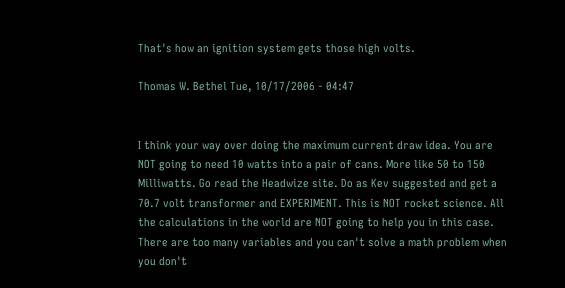That's how an ignition system gets those high volts.

Thomas W. Bethel Tue, 10/17/2006 - 04:47


I think your way over doing the maximum current draw idea. You are NOT going to need 10 watts into a pair of cans. More like 50 to 150 Milliwatts. Go read the Headwize site. Do as Kev suggested and get a 70.7 volt transformer and EXPERIMENT. This is NOT rocket science. All the calculations in the world are NOT going to help you in this case. There are too many variables and you can't solve a math problem when you don't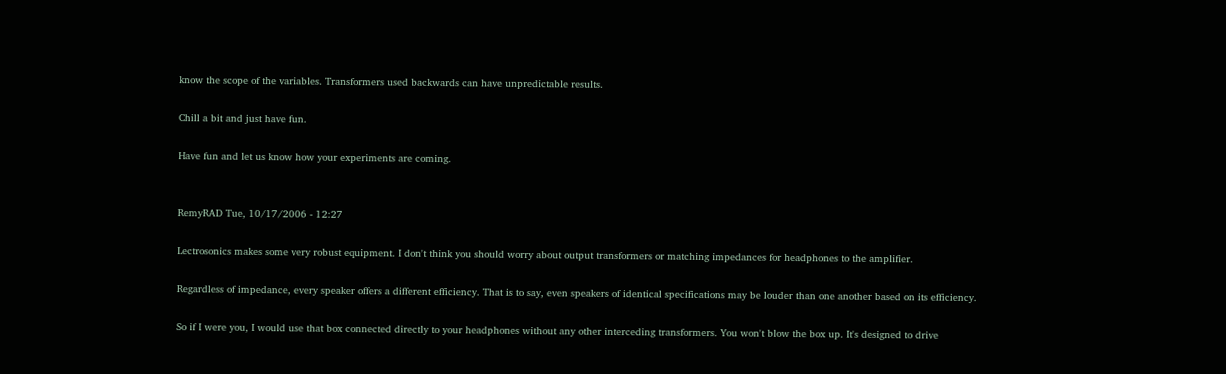know the scope of the variables. Transformers used backwards can have unpredictable results.

Chill a bit and just have fun.

Have fun and let us know how your experiments are coming.


RemyRAD Tue, 10/17/2006 - 12:27

Lectrosonics makes some very robust equipment. I don't think you should worry about output transformers or matching impedances for headphones to the amplifier.

Regardless of impedance, every speaker offers a different efficiency. That is to say, even speakers of identical specifications may be louder than one another based on its efficiency.

So if I were you, I would use that box connected directly to your headphones without any other interceding transformers. You won't blow the box up. It's designed to drive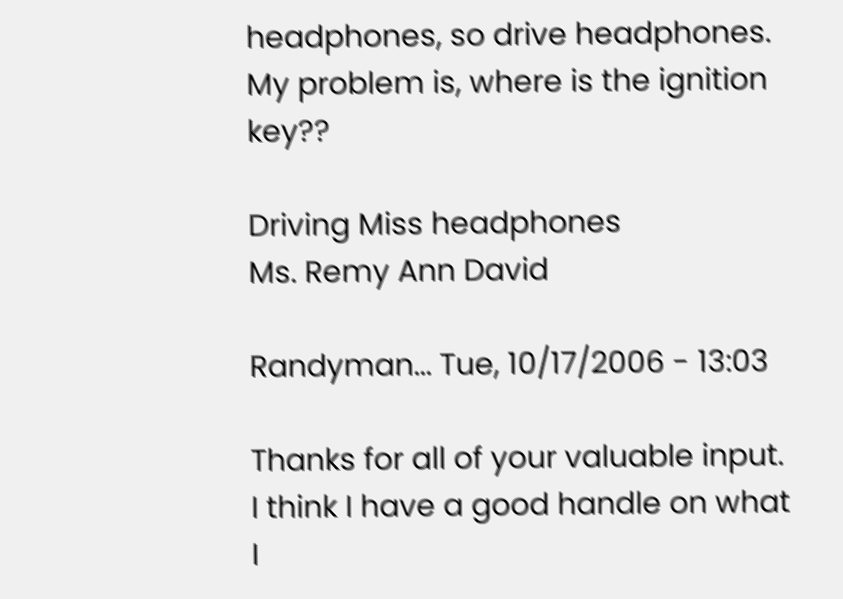headphones, so drive headphones. My problem is, where is the ignition key??

Driving Miss headphones
Ms. Remy Ann David

Randyman... Tue, 10/17/2006 - 13:03

Thanks for all of your valuable input. I think I have a good handle on what I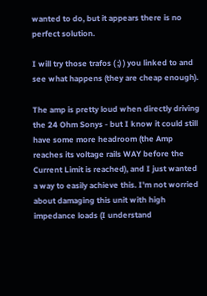wanted to do, but it appears there is no perfect solution.

I will try those trafos ( ;) ) you linked to and see what happens (they are cheap enough).

The amp is pretty loud when directly driving the 24 Ohm Sonys - but I know it could still have some more headroom (the Amp reaches its voltage rails WAY before the Current Limit is reached), and I just wanted a way to easily achieve this. I'm not worried about damaging this unit with high impedance loads (I understand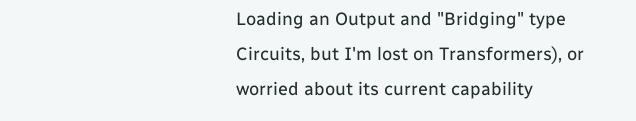Loading an Output and "Bridging" type Circuits, but I'm lost on Transformers), or worried about its current capability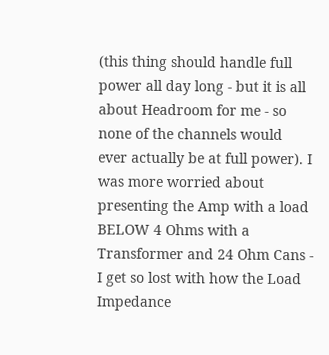(this thing should handle full power all day long - but it is all about Headroom for me - so none of the channels would ever actually be at full power). I was more worried about presenting the Amp with a load BELOW 4 Ohms with a Transformer and 24 Ohm Cans - I get so lost with how the Load Impedance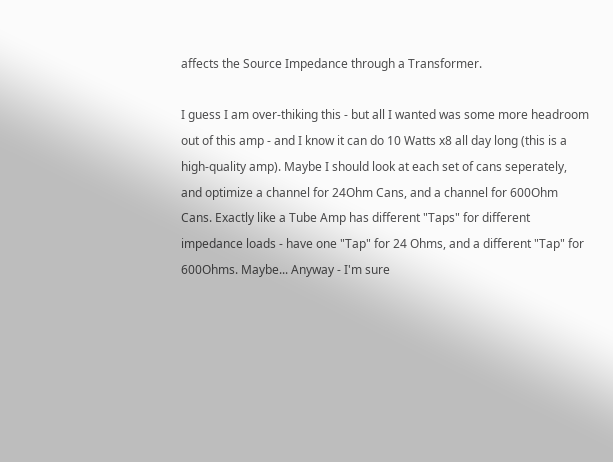affects the Source Impedance through a Transformer.

I guess I am over-thiking this - but all I wanted was some more headroom out of this amp - and I know it can do 10 Watts x8 all day long (this is a high-quality amp). Maybe I should look at each set of cans seperately, and optimize a channel for 24Ohm Cans, and a channel for 600Ohm Cans. Exactly like a Tube Amp has different "Taps" for different impedance loads - have one "Tap" for 24 Ohms, and a different "Tap" for 600Ohms. Maybe... Anyway - I'm sure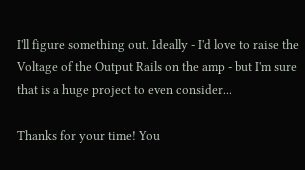I'll figure something out. Ideally - I'd love to raise the Voltage of the Output Rails on the amp - but I'm sure that is a huge project to even consider...

Thanks for your time! You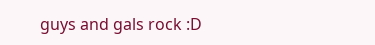guys and gals rock :D